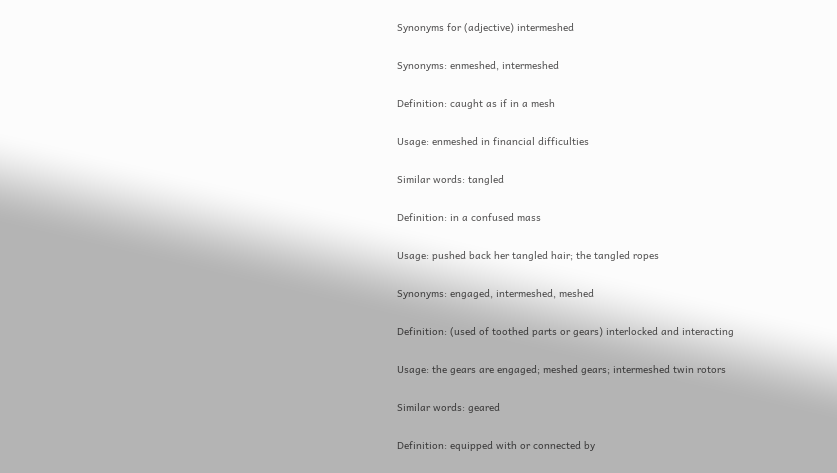Synonyms for (adjective) intermeshed

Synonyms: enmeshed, intermeshed

Definition: caught as if in a mesh

Usage: enmeshed in financial difficulties

Similar words: tangled

Definition: in a confused mass

Usage: pushed back her tangled hair; the tangled ropes

Synonyms: engaged, intermeshed, meshed

Definition: (used of toothed parts or gears) interlocked and interacting

Usage: the gears are engaged; meshed gears; intermeshed twin rotors

Similar words: geared

Definition: equipped with or connected by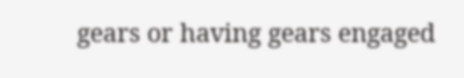gears or having gears engaged